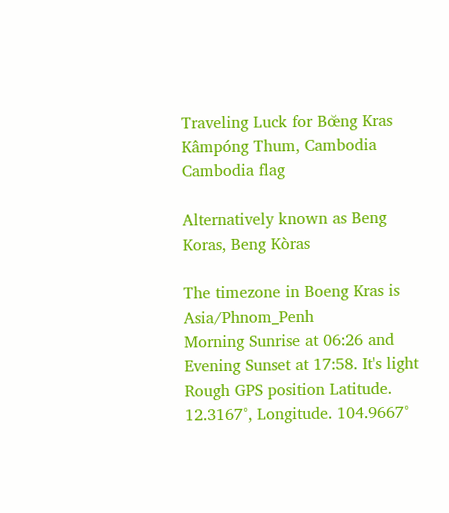Traveling Luck for Bœ̆ng Kras Kâmpóng Thum, Cambodia Cambodia flag

Alternatively known as Beng Koras, Beng Kòras

The timezone in Boeng Kras is Asia/Phnom_Penh
Morning Sunrise at 06:26 and Evening Sunset at 17:58. It's light
Rough GPS position Latitude. 12.3167°, Longitude. 104.9667°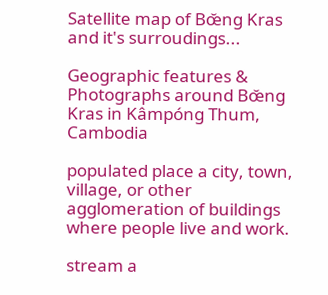Satellite map of Bœ̆ng Kras and it's surroudings...

Geographic features & Photographs around Bœ̆ng Kras in Kâmpóng Thum, Cambodia

populated place a city, town, village, or other agglomeration of buildings where people live and work.

stream a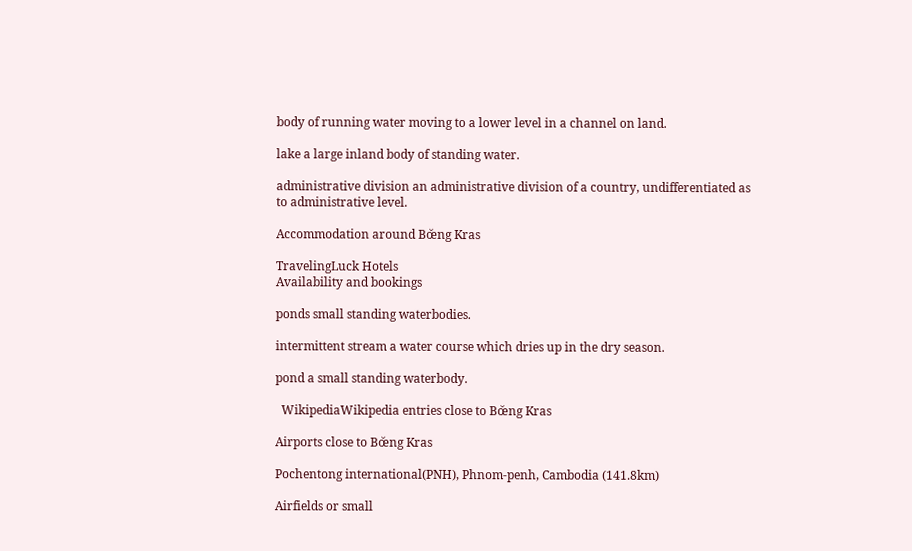body of running water moving to a lower level in a channel on land.

lake a large inland body of standing water.

administrative division an administrative division of a country, undifferentiated as to administrative level.

Accommodation around Bœ̆ng Kras

TravelingLuck Hotels
Availability and bookings

ponds small standing waterbodies.

intermittent stream a water course which dries up in the dry season.

pond a small standing waterbody.

  WikipediaWikipedia entries close to Bœ̆ng Kras

Airports close to Bœ̆ng Kras

Pochentong international(PNH), Phnom-penh, Cambodia (141.8km)

Airfields or small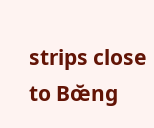strips close to Bœ̆ng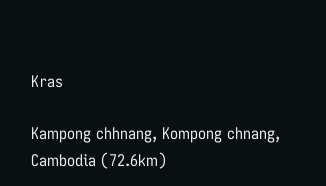Kras

Kampong chhnang, Kompong chnang, Cambodia (72.6km)